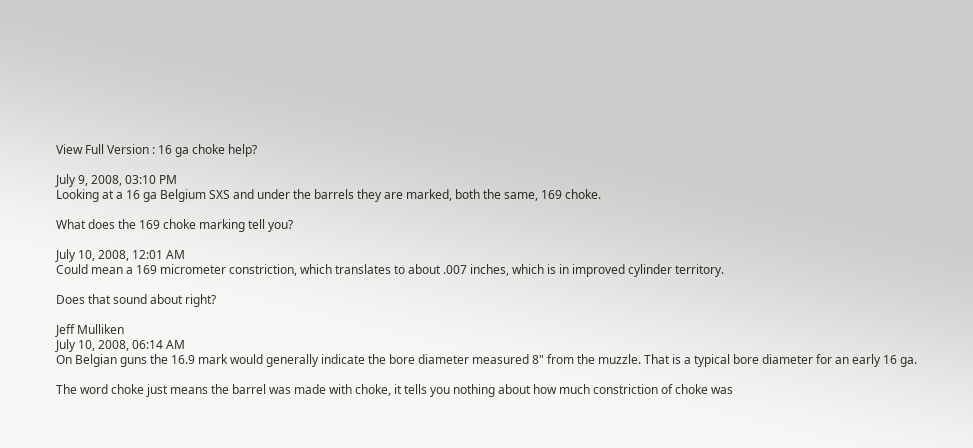View Full Version : 16 ga choke help?

July 9, 2008, 03:10 PM
Looking at a 16 ga Belgium SXS and under the barrels they are marked, both the same, 169 choke.

What does the 169 choke marking tell you?

July 10, 2008, 12:01 AM
Could mean a 169 micrometer constriction, which translates to about .007 inches, which is in improved cylinder territory.

Does that sound about right?

Jeff Mulliken
July 10, 2008, 06:14 AM
On Belgian guns the 16.9 mark would generally indicate the bore diameter measured 8" from the muzzle. That is a typical bore diameter for an early 16 ga.

The word choke just means the barrel was made with choke, it tells you nothing about how much constriction of choke was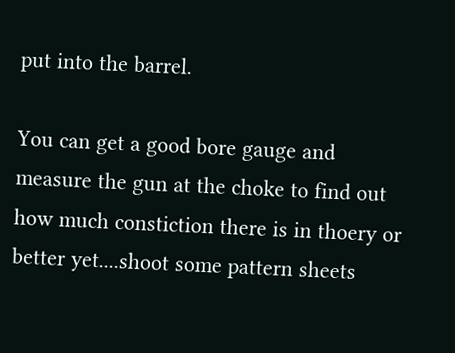put into the barrel.

You can get a good bore gauge and measure the gun at the choke to find out how much constiction there is in thoery or better yet....shoot some pattern sheets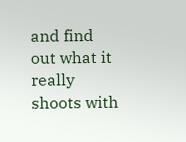and find out what it really shoots with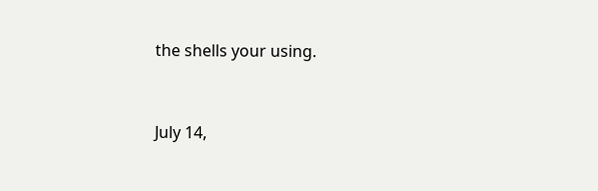the shells your using.


July 14,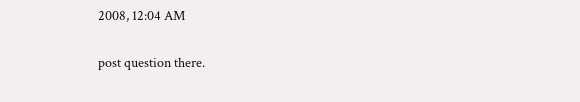2008, 12:04 AM

post question there.